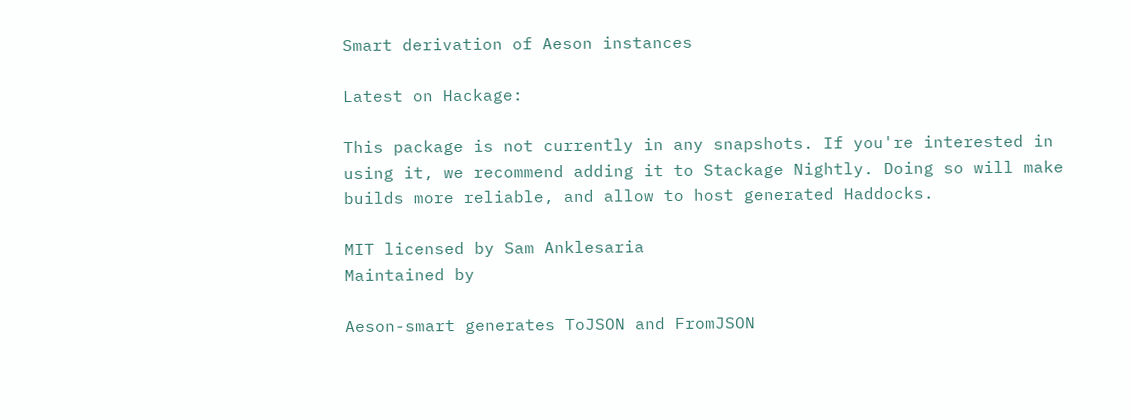Smart derivation of Aeson instances

Latest on Hackage:

This package is not currently in any snapshots. If you're interested in using it, we recommend adding it to Stackage Nightly. Doing so will make builds more reliable, and allow to host generated Haddocks.

MIT licensed by Sam Anklesaria
Maintained by

Aeson-smart generates ToJSON and FromJSON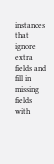instances that ignore extra fields and fill in missing fields with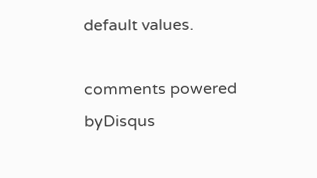default values.

comments powered byDisqus